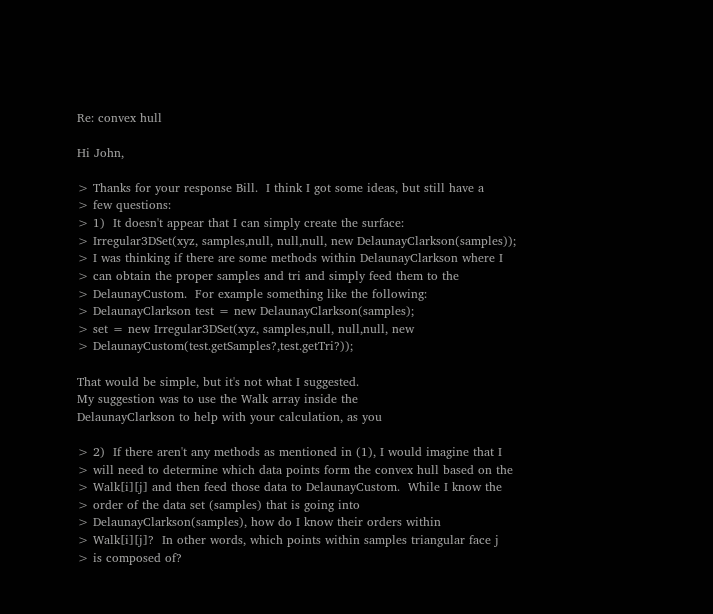Re: convex hull

Hi John,

> Thanks for your response Bill.  I think I got some ideas, but still have a
> few questions:
> 1)  It doesn't appear that I can simply create the surface:
> Irregular3DSet(xyz, samples,null, null,null, new DelaunayClarkson(samples));
> I was thinking if there are some methods within DelaunayClarkson where I
> can obtain the proper samples and tri and simply feed them to the
> DelaunayCustom.  For example something like the following:
> DelaunayClarkson test = new DelaunayClarkson(samples);
> set = new Irregular3DSet(xyz, samples,null, null,null, new
> DelaunayCustom(test.getSamples?,test.getTri?));

That would be simple, but it's not what I suggested.
My suggestion was to use the Walk array inside the
DelaunayClarkson to help with your calculation, as you

> 2)  If there aren't any methods as mentioned in (1), I would imagine that I
> will need to determine which data points form the convex hull based on the
> Walk[i][j] and then feed those data to DelaunayCustom.  While I know the
> order of the data set (samples) that is going into
> DelaunayClarkson(samples), how do I know their orders within
> Walk[i][j]?  In other words, which points within samples triangular face j
> is composed of?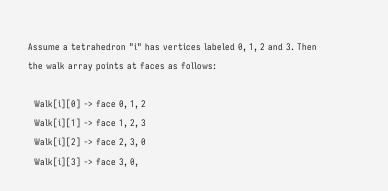Assume a tetrahedron "i" has vertices labeled 0, 1, 2 and 3. Then
the walk array points at faces as follows:

  Walk[i][0] -> face 0, 1, 2
  Walk[i][1] -> face 1, 2, 3
  Walk[i][2] -> face 2, 3, 0
  Walk[i][3] -> face 3, 0,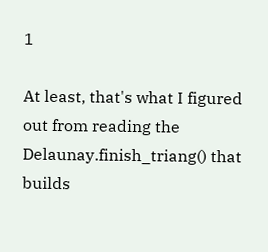1

At least, that's what I figured out from reading the
Delaunay.finish_triang() that builds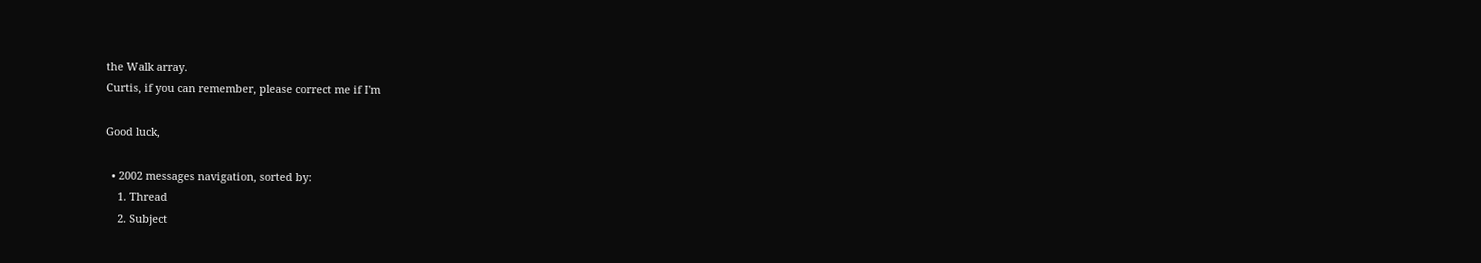the Walk array.
Curtis, if you can remember, please correct me if I'm

Good luck,

  • 2002 messages navigation, sorted by:
    1. Thread
    2. Subject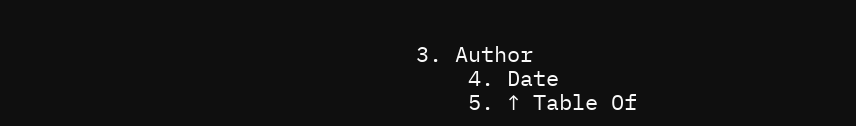3. Author
    4. Date
    5. ↑ Table Of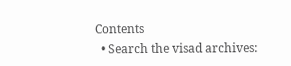Contents
  • Search the visad archives: